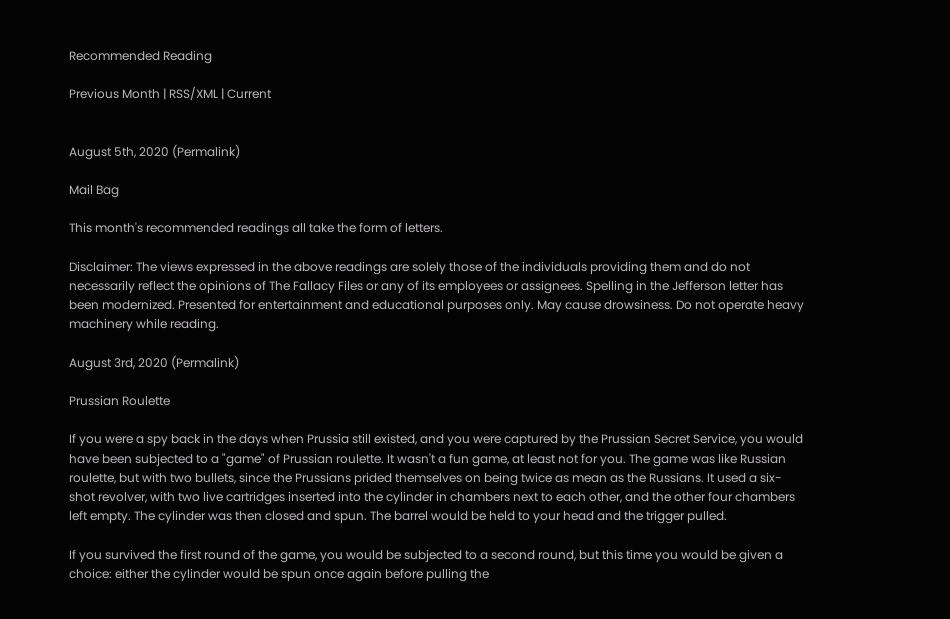Recommended Reading

Previous Month | RSS/XML | Current


August 5th, 2020 (Permalink)

Mail Bag

This month's recommended readings all take the form of letters.

Disclaimer: The views expressed in the above readings are solely those of the individuals providing them and do not necessarily reflect the opinions of The Fallacy Files or any of its employees or assignees. Spelling in the Jefferson letter has been modernized. Presented for entertainment and educational purposes only. May cause drowsiness. Do not operate heavy machinery while reading.

August 3rd, 2020 (Permalink)

Prussian Roulette

If you were a spy back in the days when Prussia still existed, and you were captured by the Prussian Secret Service, you would have been subjected to a "game" of Prussian roulette. It wasn't a fun game, at least not for you. The game was like Russian roulette, but with two bullets, since the Prussians prided themselves on being twice as mean as the Russians. It used a six-shot revolver, with two live cartridges inserted into the cylinder in chambers next to each other, and the other four chambers left empty. The cylinder was then closed and spun. The barrel would be held to your head and the trigger pulled.

If you survived the first round of the game, you would be subjected to a second round, but this time you would be given a choice: either the cylinder would be spun once again before pulling the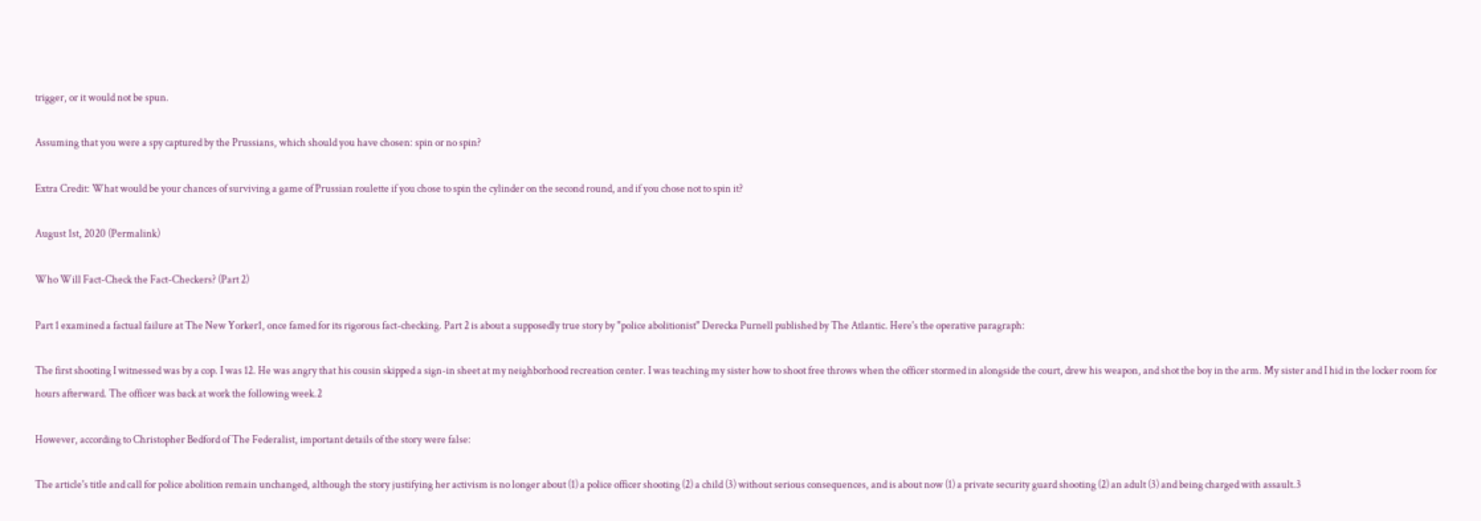trigger, or it would not be spun.

Assuming that you were a spy captured by the Prussians, which should you have chosen: spin or no spin?

Extra Credit: What would be your chances of surviving a game of Prussian roulette if you chose to spin the cylinder on the second round, and if you chose not to spin it?

August 1st, 2020 (Permalink)

Who Will Fact-Check the Fact-Checkers? (Part 2)

Part 1 examined a factual failure at The New Yorker1, once famed for its rigorous fact-checking. Part 2 is about a supposedly true story by "police abolitionist" Derecka Purnell published by The Atlantic. Here's the operative paragraph:

The first shooting I witnessed was by a cop. I was 12. He was angry that his cousin skipped a sign-in sheet at my neighborhood recreation center. I was teaching my sister how to shoot free throws when the officer stormed in alongside the court, drew his weapon, and shot the boy in the arm. My sister and I hid in the locker room for hours afterward. The officer was back at work the following week.2

However, according to Christopher Bedford of The Federalist, important details of the story were false:

The article's title and call for police abolition remain unchanged, although the story justifying her activism is no longer about (1) a police officer shooting (2) a child (3) without serious consequences, and is about now (1) a private security guard shooting (2) an adult (3) and being charged with assault.3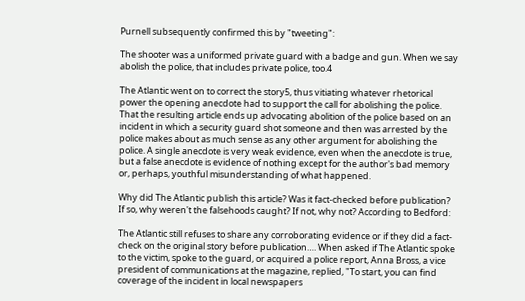Purnell subsequently confirmed this by "tweeting":

The shooter was a uniformed private guard with a badge and gun. When we say abolish the police, that includes private police, too.4

The Atlantic went on to correct the story5, thus vitiating whatever rhetorical power the opening anecdote had to support the call for abolishing the police. That the resulting article ends up advocating abolition of the police based on an incident in which a security guard shot someone and then was arrested by the police makes about as much sense as any other argument for abolishing the police. A single anecdote is very weak evidence, even when the anecdote is true, but a false anecdote is evidence of nothing except for the author's bad memory or, perhaps, youthful misunderstanding of what happened.

Why did The Atlantic publish this article? Was it fact-checked before publication? If so, why weren't the falsehoods caught? If not, why not? According to Bedford:

The Atlantic still refuses to share any corroborating evidence or if they did a fact-check on the original story before publication…. When asked if The Atlantic spoke to the victim, spoke to the guard, or acquired a police report, Anna Bross, a vice president of communications at the magazine, replied, "To start, you can find coverage of the incident in local newspapers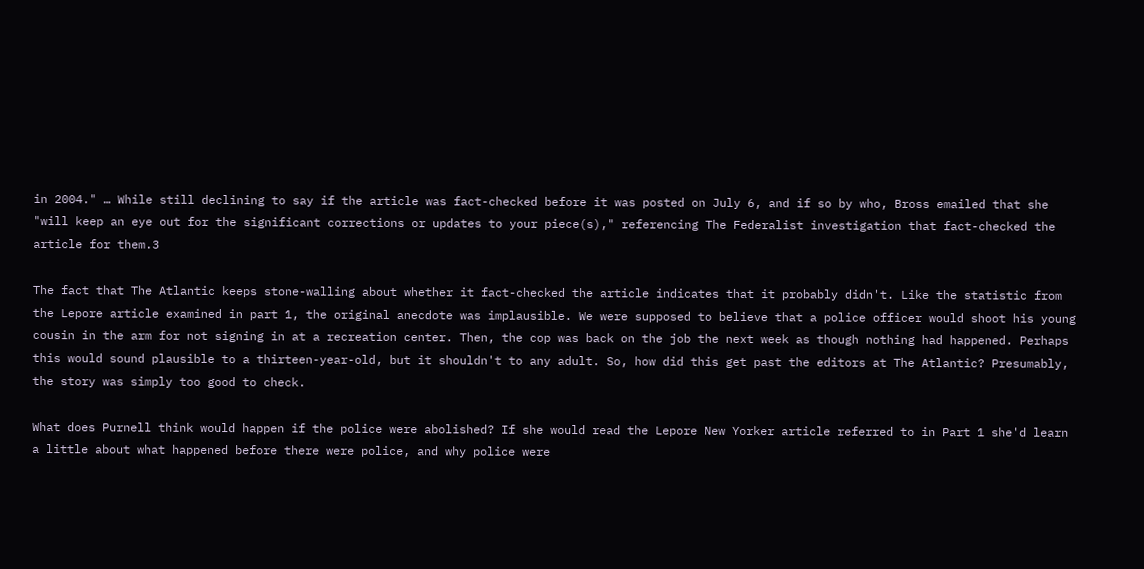in 2004." … While still declining to say if the article was fact-checked before it was posted on July 6, and if so by who, Bross emailed that she "will keep an eye out for the significant corrections or updates to your piece(s)," referencing The Federalist investigation that fact-checked the article for them.3

The fact that The Atlantic keeps stone-walling about whether it fact-checked the article indicates that it probably didn't. Like the statistic from the Lepore article examined in part 1, the original anecdote was implausible. We were supposed to believe that a police officer would shoot his young cousin in the arm for not signing in at a recreation center. Then, the cop was back on the job the next week as though nothing had happened. Perhaps this would sound plausible to a thirteen-year-old, but it shouldn't to any adult. So, how did this get past the editors at The Atlantic? Presumably, the story was simply too good to check.

What does Purnell think would happen if the police were abolished? If she would read the Lepore New Yorker article referred to in Part 1 she'd learn a little about what happened before there were police, and why police were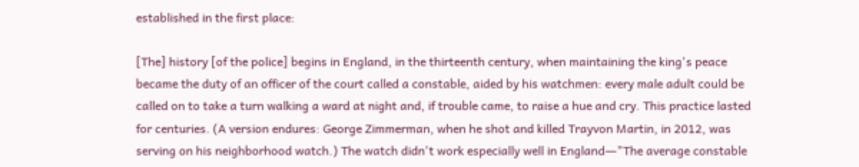established in the first place:

[The] history [of the police] begins in England, in the thirteenth century, when maintaining the king's peace became the duty of an officer of the court called a constable, aided by his watchmen: every male adult could be called on to take a turn walking a ward at night and, if trouble came, to raise a hue and cry. This practice lasted for centuries. (A version endures: George Zimmerman, when he shot and killed Trayvon Martin, in 2012, was serving on his neighborhood watch.) The watch didn't work especially well in England―"The average constable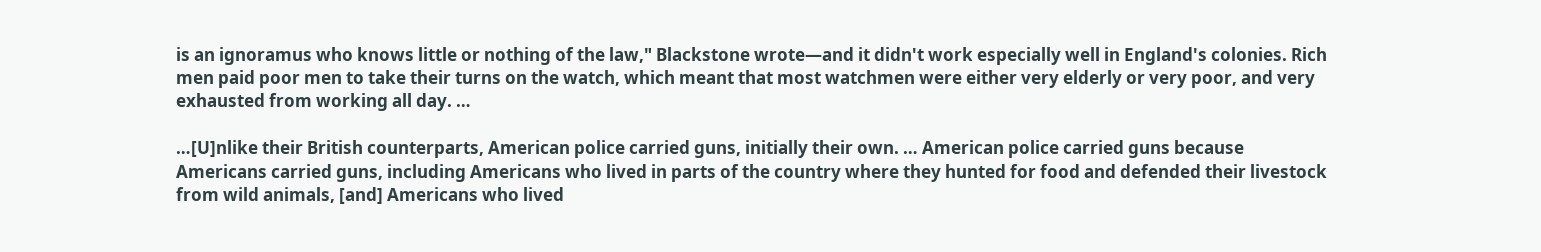is an ignoramus who knows little or nothing of the law," Blackstone wrote―and it didn't work especially well in England's colonies. Rich men paid poor men to take their turns on the watch, which meant that most watchmen were either very elderly or very poor, and very exhausted from working all day. …

…[U]nlike their British counterparts, American police carried guns, initially their own. … American police carried guns because Americans carried guns, including Americans who lived in parts of the country where they hunted for food and defended their livestock from wild animals, [and] Americans who lived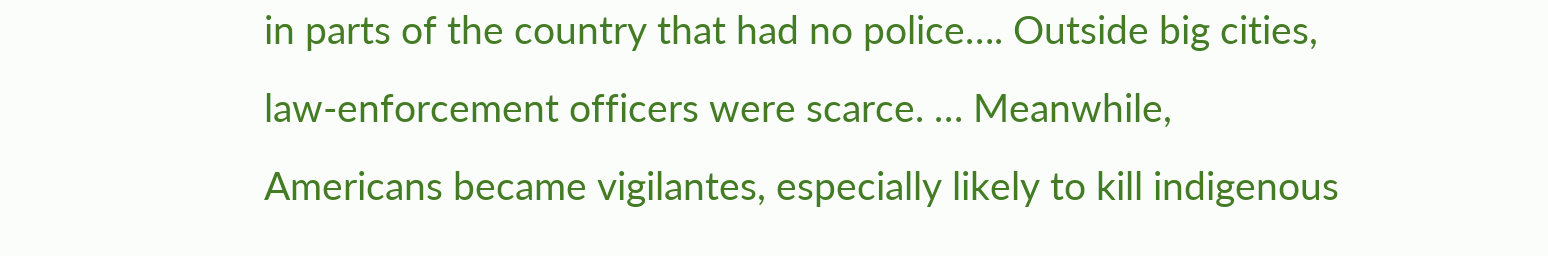in parts of the country that had no police…. Outside big cities, law-enforcement officers were scarce. … Meanwhile, Americans became vigilantes, especially likely to kill indigenous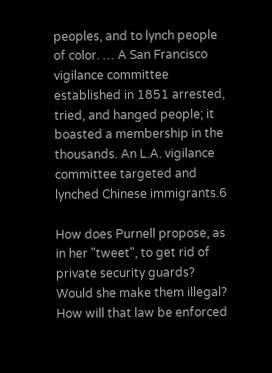peoples, and to lynch people of color. … A San Francisco vigilance committee established in 1851 arrested, tried, and hanged people; it boasted a membership in the thousands. An L.A. vigilance committee targeted and lynched Chinese immigrants.6

How does Purnell propose, as in her "tweet", to get rid of private security guards? Would she make them illegal? How will that law be enforced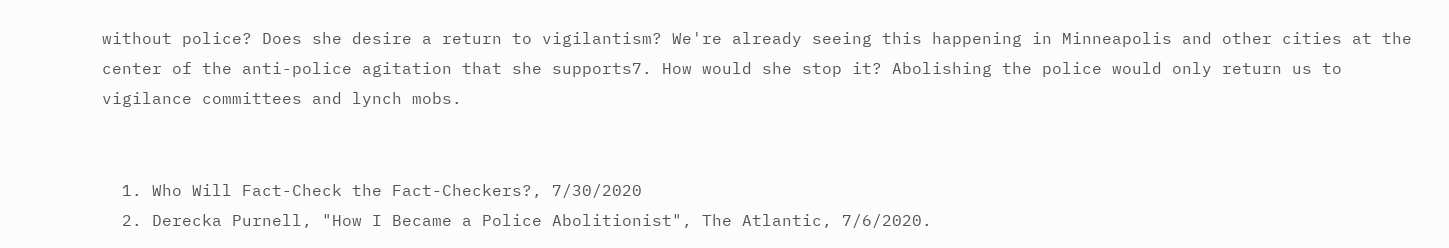without police? Does she desire a return to vigilantism? We're already seeing this happening in Minneapolis and other cities at the center of the anti-police agitation that she supports7. How would she stop it? Abolishing the police would only return us to vigilance committees and lynch mobs.


  1. Who Will Fact-Check the Fact-Checkers?, 7/30/2020
  2. Derecka Purnell, "How I Became a Police Abolitionist", The Atlantic, 7/6/2020.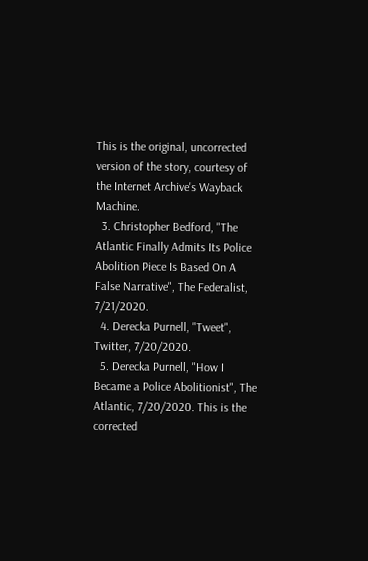This is the original, uncorrected version of the story, courtesy of the Internet Archive's Wayback Machine.
  3. Christopher Bedford, "The Atlantic Finally Admits Its Police Abolition Piece Is Based On A False Narrative", The Federalist, 7/21/2020.
  4. Derecka Purnell, "Tweet", Twitter, 7/20/2020.
  5. Derecka Purnell, "How I Became a Police Abolitionist", The Atlantic, 7/20/2020. This is the corrected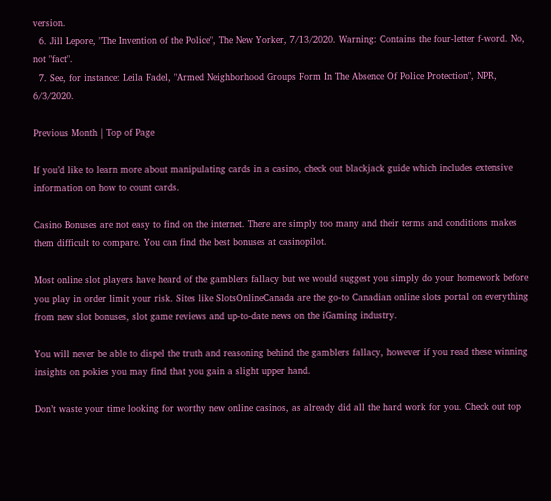version.
  6. Jill Lepore, "The Invention of the Police", The New Yorker, 7/13/2020. Warning: Contains the four-letter f-word. No, not "fact".
  7. See, for instance: Leila Fadel, "Armed Neighborhood Groups Form In The Absence Of Police Protection", NPR, 6/3/2020.

Previous Month | Top of Page

If you’d like to learn more about manipulating cards in a casino, check out blackjack guide which includes extensive information on how to count cards.

Casino Bonuses are not easy to find on the internet. There are simply too many and their terms and conditions makes them difficult to compare. You can find the best bonuses at casinopilot.

Most online slot players have heard of the gamblers fallacy but we would suggest you simply do your homework before you play in order limit your risk. Sites like SlotsOnlineCanada are the go-to Canadian online slots portal on everything from new slot bonuses, slot game reviews and up-to-date news on the iGaming industry.

You will never be able to dispel the truth and reasoning behind the gamblers fallacy, however if you read these winning insights on pokies you may find that you gain a slight upper hand.

Don’t waste your time looking for worthy new online casinos, as already did all the hard work for you. Check out top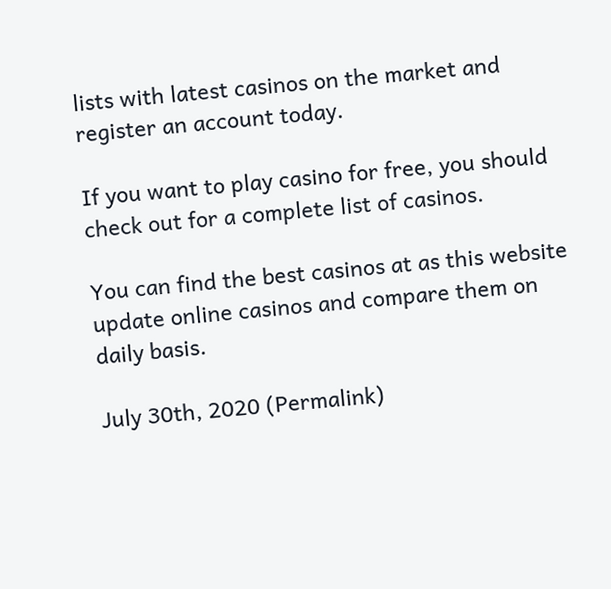lists with latest casinos on the market and register an account today.

If you want to play casino for free, you should check out for a complete list of casinos.

You can find the best casinos at as this website update online casinos and compare them on daily basis.

July 30th, 2020 (Permalink)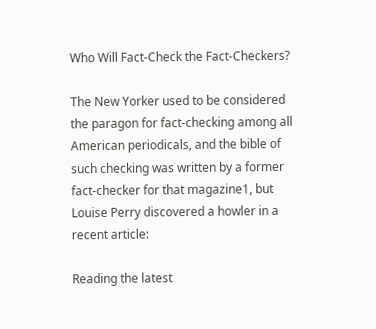Who Will Fact-Check the Fact-Checkers?

The New Yorker used to be considered the paragon for fact-checking among all American periodicals, and the bible of such checking was written by a former fact-checker for that magazine1, but Louise Perry discovered a howler in a recent article:

Reading the latest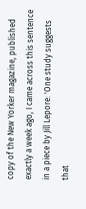copy of the New Yorker magazine, published exactly a week ago, I came across this sentence in a piece by Jill Lepore: 'One study suggests that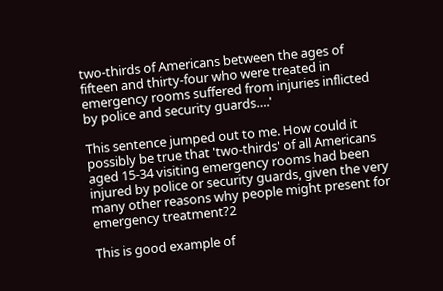two-thirds of Americans between the ages of fifteen and thirty-four who were treated in emergency rooms suffered from injuries inflicted by police and security guards….'

This sentence jumped out to me. How could it possibly be true that 'two-thirds' of all Americans aged 15-34 visiting emergency rooms had been injured by police or security guards, given the very many other reasons why people might present for emergency treatment?2

This is good example of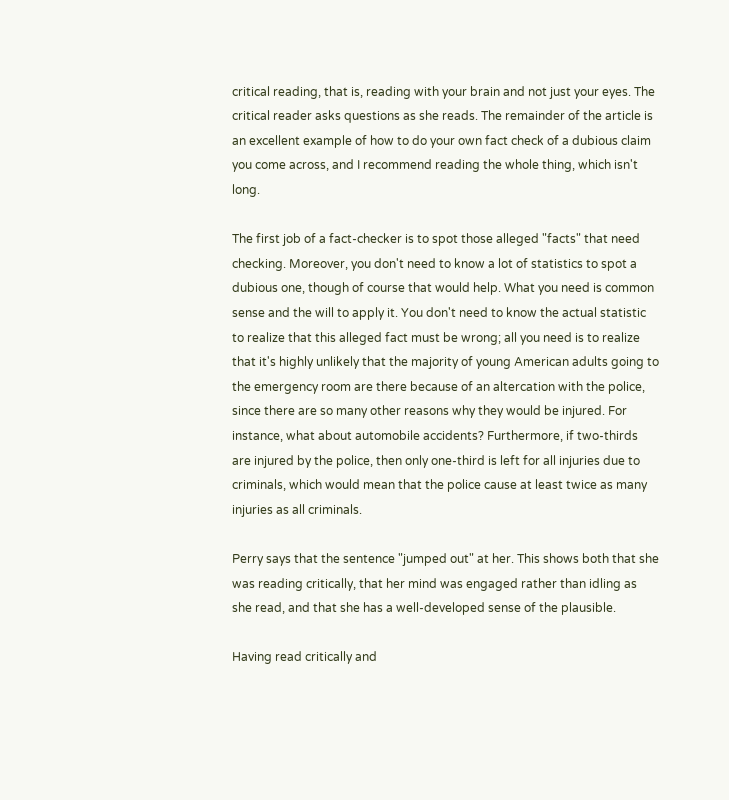critical reading, that is, reading with your brain and not just your eyes. The critical reader asks questions as she reads. The remainder of the article is an excellent example of how to do your own fact check of a dubious claim you come across, and I recommend reading the whole thing, which isn't long.

The first job of a fact-checker is to spot those alleged "facts" that need checking. Moreover, you don't need to know a lot of statistics to spot a dubious one, though of course that would help. What you need is common sense and the will to apply it. You don't need to know the actual statistic to realize that this alleged fact must be wrong; all you need is to realize that it's highly unlikely that the majority of young American adults going to the emergency room are there because of an altercation with the police, since there are so many other reasons why they would be injured. For instance, what about automobile accidents? Furthermore, if two-thirds are injured by the police, then only one-third is left for all injuries due to criminals, which would mean that the police cause at least twice as many injuries as all criminals.

Perry says that the sentence "jumped out" at her. This shows both that she was reading critically, that her mind was engaged rather than idling as she read, and that she has a well-developed sense of the plausible.

Having read critically and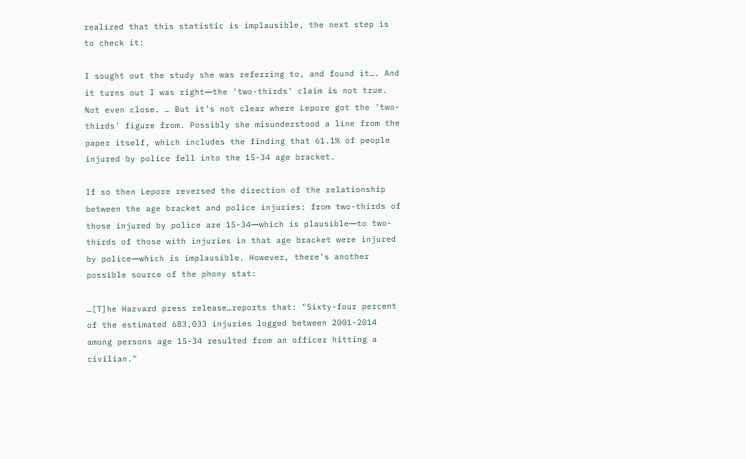realized that this statistic is implausible, the next step is to check it:

I sought out the study she was referring to, and found it…. And it turns out I was right―the 'two-thirds' claim is not true. Not even close. … But it's not clear where Lepore got the 'two-thirds' figure from. Possibly she misunderstood a line from the paper itself, which includes the finding that 61.1% of people injured by police fell into the 15-34 age bracket.

If so then Lepore reversed the direction of the relationship between the age bracket and police injuries: from two-thirds of those injured by police are 15-34―which is plausible―to two-thirds of those with injuries in that age bracket were injured by police―which is implausible. However, there's another possible source of the phony stat:

…[T]he Harvard press release…reports that: "Sixty-four percent of the estimated 683,033 injuries logged between 2001-2014 among persons age 15-34 resulted from an officer hitting a civilian."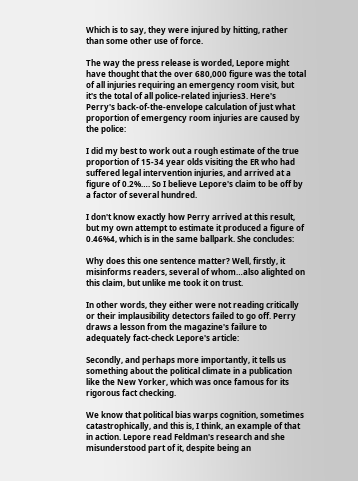Which is to say, they were injured by hitting, rather than some other use of force.

The way the press release is worded, Lepore might have thought that the over 680,000 figure was the total of all injuries requiring an emergency room visit, but it's the total of all police-related injuries3. Here's Perry's back-of-the-envelope calculation of just what proportion of emergency room injuries are caused by the police:

I did my best to work out a rough estimate of the true proportion of 15-34 year olds visiting the ER who had suffered legal intervention injuries, and arrived at a figure of 0.2%…. So I believe Lepore's claim to be off by a factor of several hundred.

I don't know exactly how Perry arrived at this result, but my own attempt to estimate it produced a figure of 0.46%4, which is in the same ballpark. She concludes:

Why does this one sentence matter? Well, firstly, it misinforms readers, several of whom…also alighted on this claim, but unlike me took it on trust.

In other words, they either were not reading critically or their implausibility detectors failed to go off. Perry draws a lesson from the magazine's failure to adequately fact-check Lepore's article:

Secondly, and perhaps more importantly, it tells us something about the political climate in a publication like the New Yorker, which was once famous for its rigorous fact checking.

We know that political bias warps cognition, sometimes catastrophically, and this is, I think, an example of that in action. Lepore read Feldman's research and she misunderstood part of it, despite being an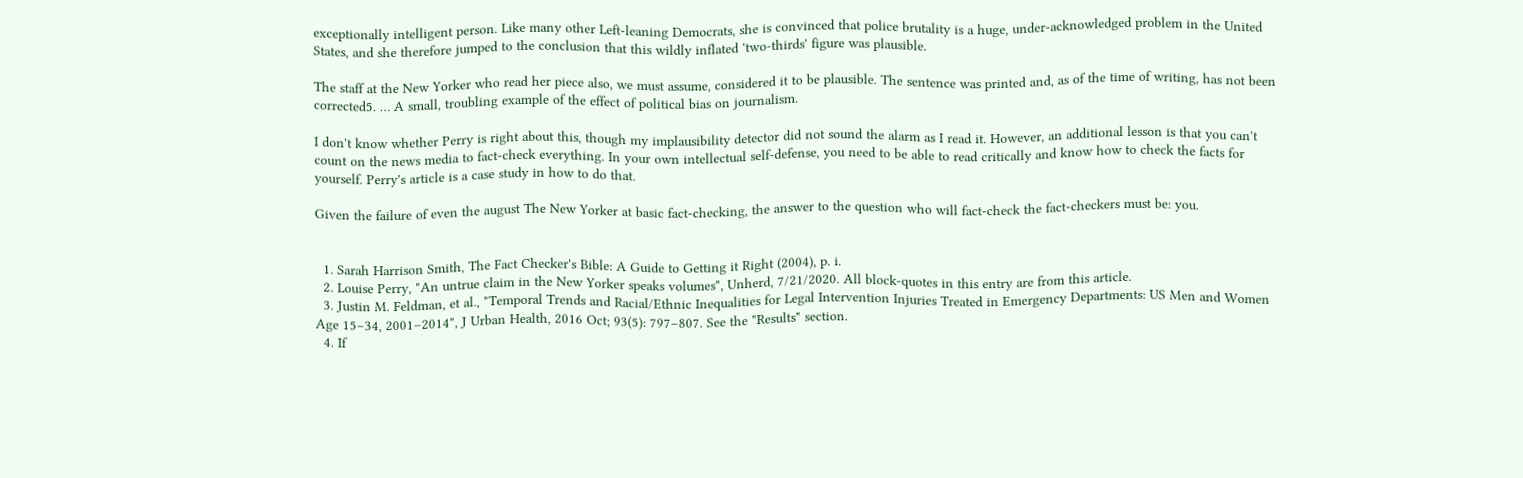exceptionally intelligent person. Like many other Left-leaning Democrats, she is convinced that police brutality is a huge, under-acknowledged problem in the United States, and she therefore jumped to the conclusion that this wildly inflated 'two-thirds' figure was plausible.

The staff at the New Yorker who read her piece also, we must assume, considered it to be plausible. The sentence was printed and, as of the time of writing, has not been corrected5. … A small, troubling example of the effect of political bias on journalism.

I don't know whether Perry is right about this, though my implausibility detector did not sound the alarm as I read it. However, an additional lesson is that you can't count on the news media to fact-check everything. In your own intellectual self-defense, you need to be able to read critically and know how to check the facts for yourself. Perry's article is a case study in how to do that.

Given the failure of even the august The New Yorker at basic fact-checking, the answer to the question who will fact-check the fact-checkers must be: you.


  1. Sarah Harrison Smith, The Fact Checker's Bible: A Guide to Getting it Right (2004), p. i.
  2. Louise Perry, "An untrue claim in the New Yorker speaks volumes", Unherd, 7/21/2020. All block-quotes in this entry are from this article.
  3. Justin M. Feldman, et al., "Temporal Trends and Racial/Ethnic Inequalities for Legal Intervention Injuries Treated in Emergency Departments: US Men and Women Age 15–34, 2001–2014", J Urban Health, 2016 Oct; 93(5): 797–807. See the "Results" section.
  4. If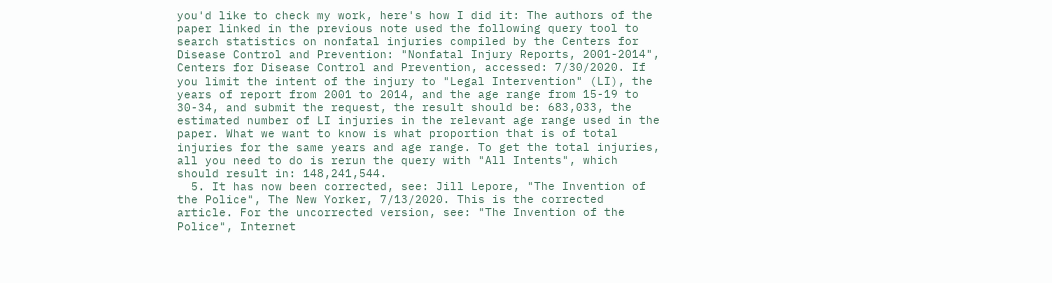you'd like to check my work, here's how I did it: The authors of the paper linked in the previous note used the following query tool to search statistics on nonfatal injuries compiled by the Centers for Disease Control and Prevention: "Nonfatal Injury Reports, 2001-2014", Centers for Disease Control and Prevention, accessed: 7/30/2020. If you limit the intent of the injury to "Legal Intervention" (LI), the years of report from 2001 to 2014, and the age range from 15-19 to 30-34, and submit the request, the result should be: 683,033, the estimated number of LI injuries in the relevant age range used in the paper. What we want to know is what proportion that is of total injuries for the same years and age range. To get the total injuries, all you need to do is rerun the query with "All Intents", which should result in: 148,241,544.
  5. It has now been corrected, see: Jill Lepore, "The Invention of the Police", The New Yorker, 7/13/2020. This is the corrected article. For the uncorrected version, see: "The Invention of the Police", Internet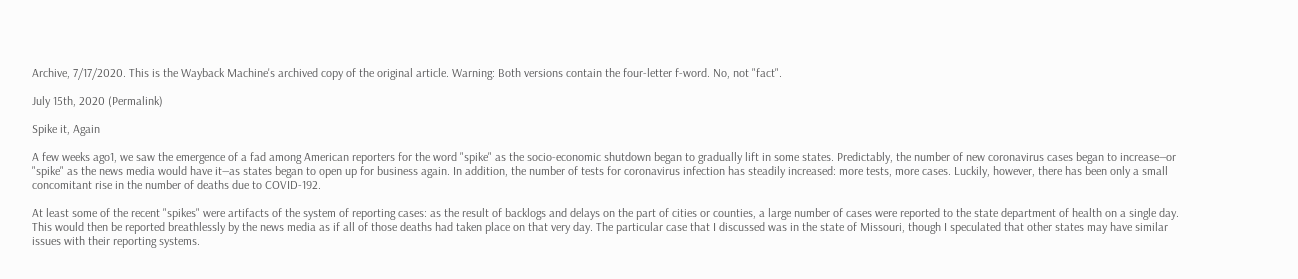Archive, 7/17/2020. This is the Wayback Machine's archived copy of the original article. Warning: Both versions contain the four-letter f-word. No, not "fact".

July 15th, 2020 (Permalink)

Spike it, Again

A few weeks ago1, we saw the emergence of a fad among American reporters for the word "spike" as the socio-economic shutdown began to gradually lift in some states. Predictably, the number of new coronavirus cases began to increase―or "spike" as the news media would have it―as states began to open up for business again. In addition, the number of tests for coronavirus infection has steadily increased: more tests, more cases. Luckily, however, there has been only a small concomitant rise in the number of deaths due to COVID-192.

At least some of the recent "spikes" were artifacts of the system of reporting cases: as the result of backlogs and delays on the part of cities or counties, a large number of cases were reported to the state department of health on a single day. This would then be reported breathlessly by the news media as if all of those deaths had taken place on that very day. The particular case that I discussed was in the state of Missouri, though I speculated that other states may have similar issues with their reporting systems.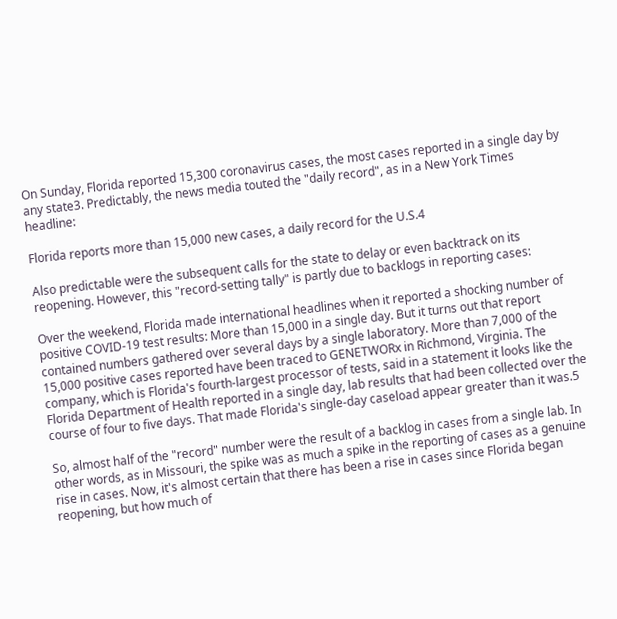On Sunday, Florida reported 15,300 coronavirus cases, the most cases reported in a single day by any state3. Predictably, the news media touted the "daily record", as in a New York Times headline:

Florida reports more than 15,000 new cases, a daily record for the U.S.4

Also predictable were the subsequent calls for the state to delay or even backtrack on its reopening. However, this "record-setting tally" is partly due to backlogs in reporting cases:

Over the weekend, Florida made international headlines when it reported a shocking number of positive COVID-19 test results: More than 15,000 in a single day. But it turns out that report contained numbers gathered over several days by a single laboratory. More than 7,000 of the 15,000 positive cases reported have been traced to GENETWORx in Richmond, Virginia. The company, which is Florida's fourth-largest processor of tests, said in a statement it looks like the Florida Department of Health reported in a single day, lab results that had been collected over the course of four to five days. That made Florida's single-day caseload appear greater than it was.5

So, almost half of the "record" number were the result of a backlog in cases from a single lab. In other words, as in Missouri, the spike was as much a spike in the reporting of cases as a genuine rise in cases. Now, it's almost certain that there has been a rise in cases since Florida began reopening, but how much of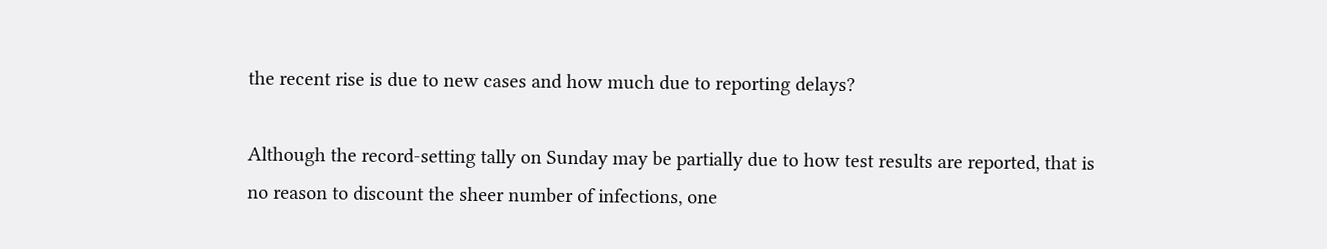the recent rise is due to new cases and how much due to reporting delays?

Although the record-setting tally on Sunday may be partially due to how test results are reported, that is no reason to discount the sheer number of infections, one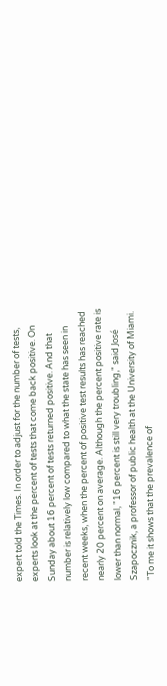expert told the Times. In order to adjust for the number of tests, experts look at the percent of tests that come back positive. On Sunday about 16 percent of tests returned positive. And that number is relatively low compared to what the state has seen in recent weeks, when the percent of positive test results has reached nearly 20 percent on average. Although the percent positive rate is lower than normal, "16 percent is still very troubling," said José Szapocznik, a professor of public health at the University of Miami. "To me it shows that the prevalence of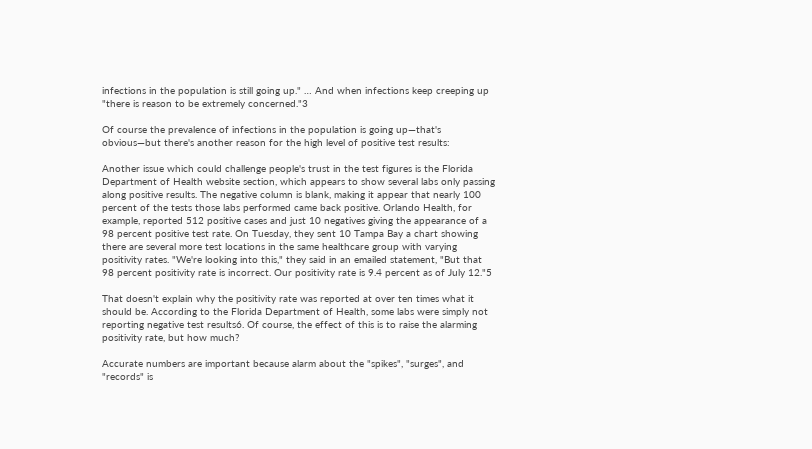infections in the population is still going up." … And when infections keep creeping up "there is reason to be extremely concerned."3

Of course the prevalence of infections in the population is going up―that's obvious―but there's another reason for the high level of positive test results:

Another issue which could challenge people's trust in the test figures is the Florida Department of Health website section, which appears to show several labs only passing along positive results. The negative column is blank, making it appear that nearly 100 percent of the tests those labs performed came back positive. Orlando Health, for example, reported 512 positive cases and just 10 negatives giving the appearance of a 98 percent positive test rate. On Tuesday, they sent 10 Tampa Bay a chart showing there are several more test locations in the same healthcare group with varying positivity rates. "We're looking into this," they said in an emailed statement, "But that 98 percent positivity rate is incorrect. Our positivity rate is 9.4 percent as of July 12."5

That doesn't explain why the positivity rate was reported at over ten times what it should be. According to the Florida Department of Health, some labs were simply not reporting negative test results6. Of course, the effect of this is to raise the alarming positivity rate, but how much?

Accurate numbers are important because alarm about the "spikes", "surges", and "records" is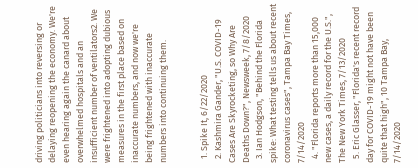driving politicians into reversing or delaying reopening the economy. We're even hearing again the canard about overwhelmed hospitals and an insufficient number of ventilators2. We were frightened into adopting dubious measures in the first place based on inaccurate numbers, and now we're being frightened with inaccurate numbers into continuing them.


  1. Spike It, 6/22/2020
  2. Kashmira Gander, "U.S. COVID-19 Cases Are Skyrocketing, so Why Are Deaths Down?", Newsweek, 7/8/2020
  3. Ian Hodgson, "Behind the Florida spike: What testing tells us about recent coronavirus cases", Tampa Bay Times, 7/14/2020
  4. "Florida reports more than 15,000 new cases, a daily record for the U.S.", The New York Times, 7/13/2020
  5. Eric Glasser, "Florida's recent record day for COVID-19 might not have been quite that high", 10 Tampa Bay, 7/14/2020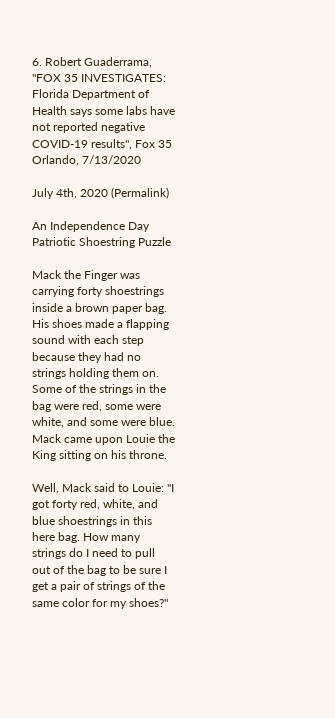6. Robert Guaderrama, "FOX 35 INVESTIGATES: Florida Department of Health says some labs have not reported negative COVID-19 results", Fox 35 Orlando, 7/13/2020

July 4th, 2020 (Permalink)

An Independence Day Patriotic Shoestring Puzzle

Mack the Finger was carrying forty shoestrings inside a brown paper bag. His shoes made a flapping sound with each step because they had no strings holding them on. Some of the strings in the bag were red, some were white, and some were blue. Mack came upon Louie the King sitting on his throne.

Well, Mack said to Louie: "I got forty red, white, and blue shoestrings in this here bag. How many strings do I need to pull out of the bag to be sure I get a pair of strings of the same color for my shoes?"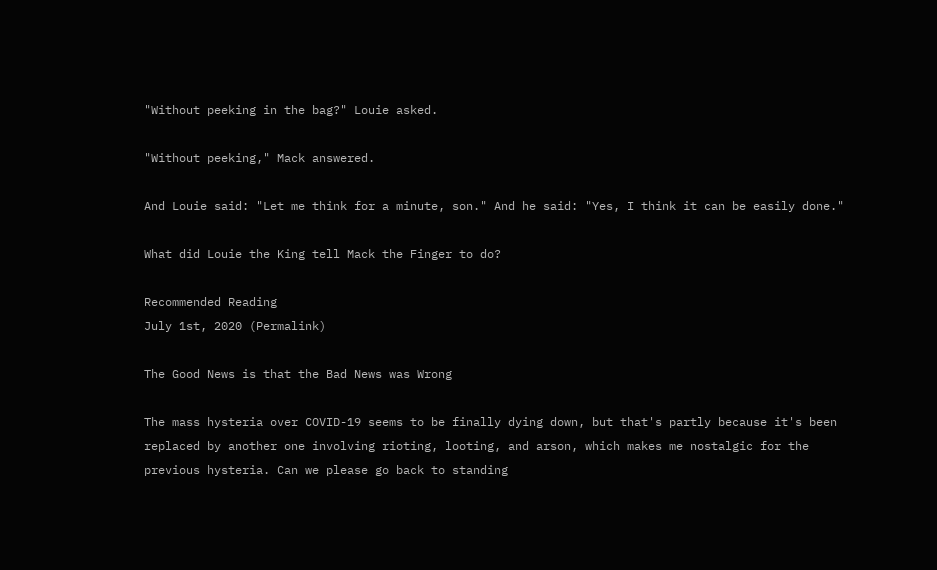"Without peeking in the bag?" Louie asked.

"Without peeking," Mack answered.

And Louie said: "Let me think for a minute, son." And he said: "Yes, I think it can be easily done."

What did Louie the King tell Mack the Finger to do?

Recommended Reading
July 1st, 2020 (Permalink)

The Good News is that the Bad News was Wrong

The mass hysteria over COVID-19 seems to be finally dying down, but that's partly because it's been replaced by another one involving rioting, looting, and arson, which makes me nostalgic for the previous hysteria. Can we please go back to standing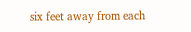six feet away from each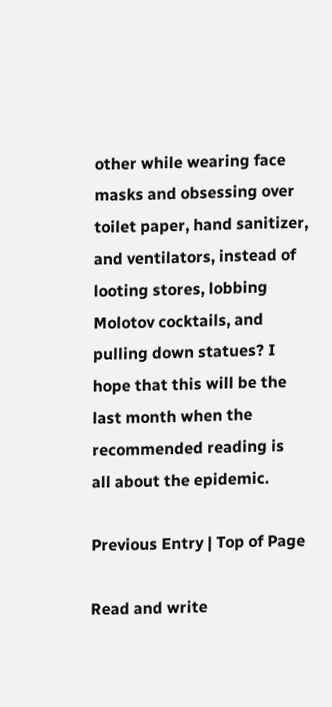other while wearing face masks and obsessing over toilet paper, hand sanitizer, and ventilators, instead of looting stores, lobbing Molotov cocktails, and pulling down statues? I hope that this will be the last month when the recommended reading is all about the epidemic.

Previous Entry | Top of Page

Read and write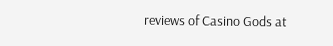reviews of Casino Gods at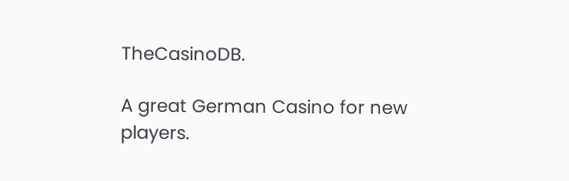TheCasinoDB.

A great German Casino for new players.